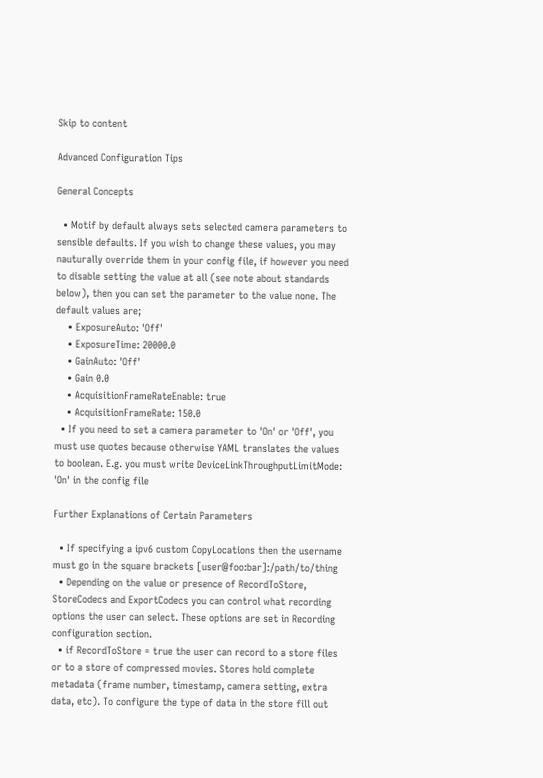Skip to content

Advanced Configuration Tips

General Concepts

  • Motif by default always sets selected camera parameters to sensible defaults. If you wish to change these values, you may nauturally override them in your config file, if however you need to disable setting the value at all (see note about standards below), then you can set the parameter to the value none. The default values are;
    • ExposureAuto: 'Off'
    • ExposureTime: 20000.0
    • GainAuto: 'Off'
    • Gain 0.0
    • AcquisitionFrameRateEnable: true
    • AcquisitionFrameRate: 150.0
  • If you need to set a camera parameter to 'On' or 'Off', you must use quotes because otherwise YAML translates the values to boolean. E.g. you must write DeviceLinkThroughputLimitMode: 'On' in the config file

Further Explanations of Certain Parameters

  • If specifying a ipv6 custom CopyLocations then the username must go in the square brackets [user@foo:bar]:/path/to/thing
  • Depending on the value or presence of RecordToStore, StoreCodecs and ExportCodecs you can control what recording options the user can select. These options are set in Recording configuration section.
  • if RecordToStore = true the user can record to a store files or to a store of compressed movies. Stores hold complete metadata (frame number, timestamp, camera setting, extra data, etc). To configure the type of data in the store fill out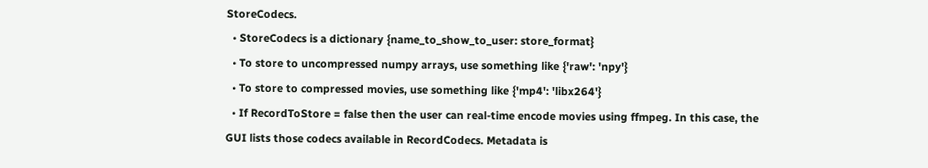StoreCodecs.
  • StoreCodecs is a dictionary {name_to_show_to_user: store_format}
  • To store to uncompressed numpy arrays, use something like {'raw': 'npy'}
  • To store to compressed movies, use something like {'mp4': 'libx264'}
  • If RecordToStore = false then the user can real-time encode movies using ffmpeg. In this case, the GUI lists those codecs available in RecordCodecs. Metadata is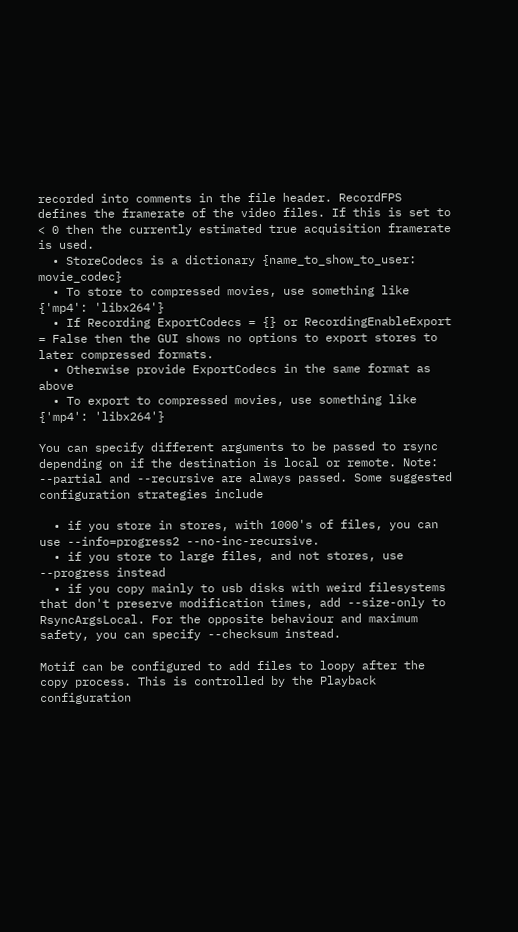recorded into comments in the file header. RecordFPS defines the framerate of the video files. If this is set to < 0 then the currently estimated true acquisition framerate is used.
  • StoreCodecs is a dictionary {name_to_show_to_user: movie_codec}
  • To store to compressed movies, use something like {'mp4': 'libx264'}
  • If Recording ExportCodecs = {} or RecordingEnableExport = False then the GUI shows no options to export stores to later compressed formats.
  • Otherwise provide ExportCodecs in the same format as above
  • To export to compressed movies, use something like {'mp4': 'libx264'}

You can specify different arguments to be passed to rsync depending on if the destination is local or remote. Note: --partial and --recursive are always passed. Some suggested configuration strategies include

  • if you store in stores, with 1000's of files, you can use --info=progress2 --no-inc-recursive.
  • if you store to large files, and not stores, use --progress instead
  • if you copy mainly to usb disks with weird filesystems that don't preserve modification times, add --size-only to RsyncArgsLocal. For the opposite behaviour and maximum safety, you can specify --checksum instead.

Motif can be configured to add files to loopy after the copy process. This is controlled by the Playback configuration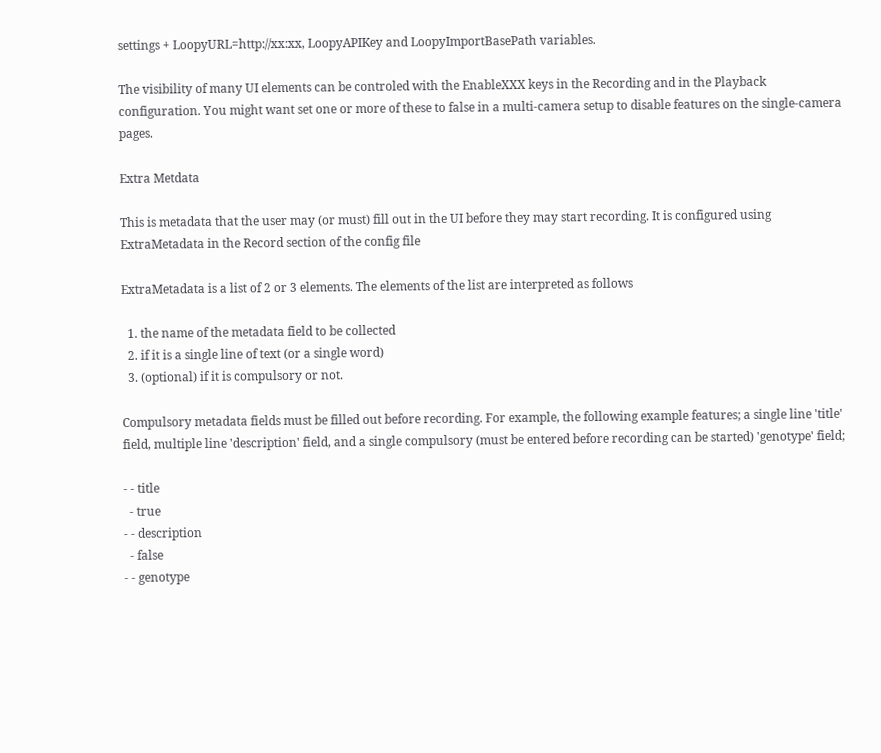settings + LoopyURL=http://xx:xx, LoopyAPIKey and LoopyImportBasePath variables.

The visibility of many UI elements can be controled with the EnableXXX keys in the Recording and in the Playback configuration. You might want set one or more of these to false in a multi-camera setup to disable features on the single-camera pages.

Extra Metdata

This is metadata that the user may (or must) fill out in the UI before they may start recording. It is configured using ExtraMetadata in the Record section of the config file

ExtraMetadata is a list of 2 or 3 elements. The elements of the list are interpreted as follows

  1. the name of the metadata field to be collected
  2. if it is a single line of text (or a single word)
  3. (optional) if it is compulsory or not.

Compulsory metadata fields must be filled out before recording. For example, the following example features; a single line 'title' field, multiple line 'description' field, and a single compulsory (must be entered before recording can be started) 'genotype' field;

- - title
  - true
- - description
  - false
- - genotype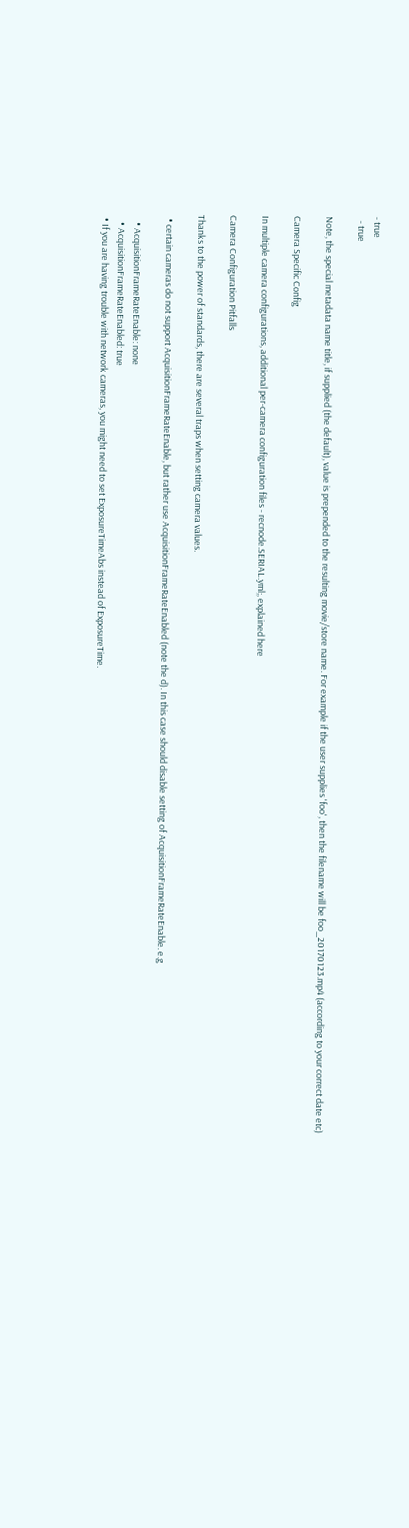- true
  - true

Note, the special metadata name title, if supplied (the default), value is prepended to the resulting movie/store name. For example if the user supplies 'foo', then the filename will be foo_20170123.mp4 (according to your correct date etc)

Camera Specific Config

In multiple camera configurations, additional per-camera configuration files - recnode.SERIAL.yml;, explained here

Camera Configuration Pitfalls

Thanks to the power of standards, there are several traps when setting camera values.

  • certain cameras do not support AcquisitionFrameRateEnable, but rather use AcquisitionFrameRateEnabled (note the d). In this case should disable setting of AcquisitionFrameRateEnable. e.g

    • AcquisitionFrameRateEnable: none
    • AcquisitionFrameRateEnabled: true
  • If you are having trouble with network cameras, you might need to set ExposureTimeAbs instead of ExposureTime.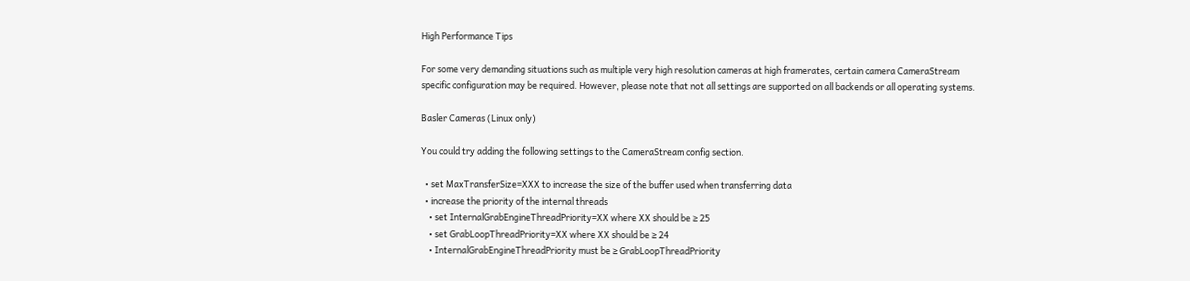High Performance Tips

For some very demanding situations such as multiple very high resolution cameras at high framerates, certain camera CameraStream specific configuration may be required. However, please note that not all settings are supported on all backends or all operating systems.

Basler Cameras (Linux only)

You could try adding the following settings to the CameraStream config section.

  • set MaxTransferSize=XXX to increase the size of the buffer used when transferring data
  • increase the priority of the internal threads
    • set InternalGrabEngineThreadPriority=XX where XX should be ≥ 25
    • set GrabLoopThreadPriority=XX where XX should be ≥ 24
    • InternalGrabEngineThreadPriority must be ≥ GrabLoopThreadPriority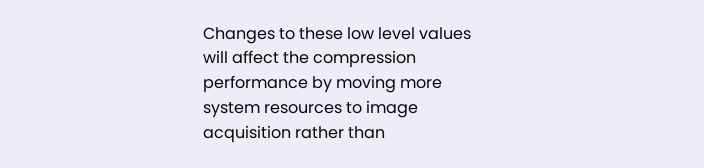Changes to these low level values will affect the compression performance by moving more system resources to image acquisition rather than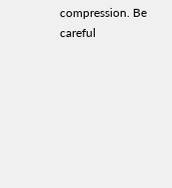compression. Be careful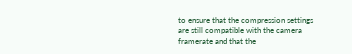to ensure that the compression settings are still compatible with the camera framerate and that the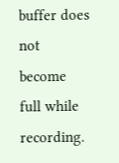buffer does not become full while recording.